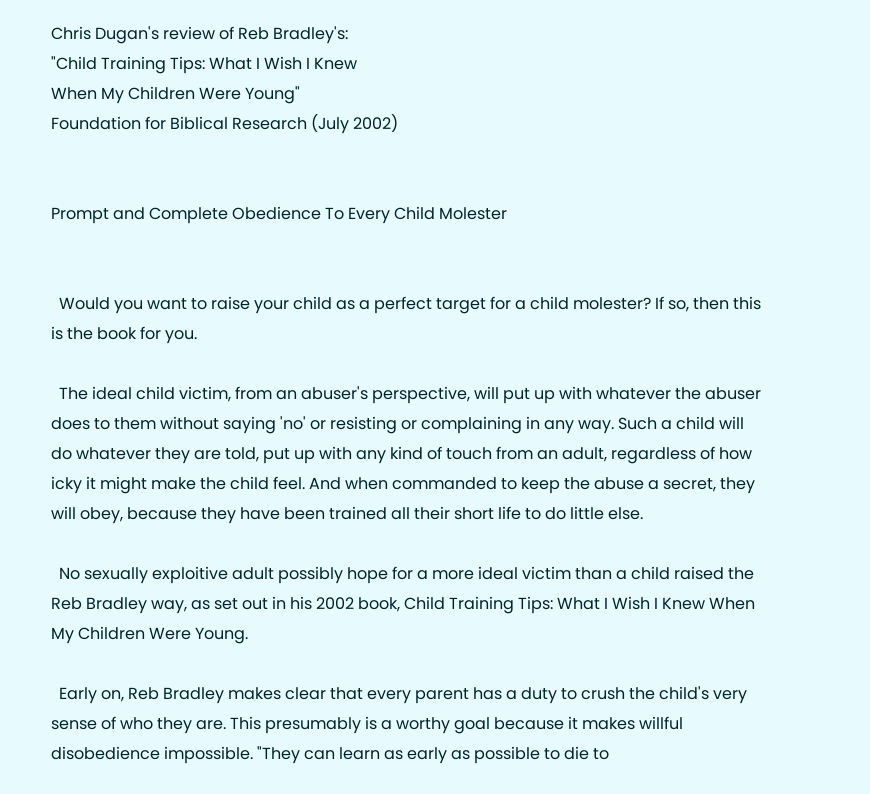Chris Dugan's review of Reb Bradley's:
"Child Training Tips: What I Wish I Knew
When My Children Were Young"
Foundation for Biblical Research (July 2002)


Prompt and Complete Obedience To Every Child Molester


  Would you want to raise your child as a perfect target for a child molester? If so, then this is the book for you.

  The ideal child victim, from an abuser's perspective, will put up with whatever the abuser does to them without saying 'no' or resisting or complaining in any way. Such a child will do whatever they are told, put up with any kind of touch from an adult, regardless of how icky it might make the child feel. And when commanded to keep the abuse a secret, they will obey, because they have been trained all their short life to do little else.

  No sexually exploitive adult possibly hope for a more ideal victim than a child raised the Reb Bradley way, as set out in his 2002 book, Child Training Tips: What I Wish I Knew When My Children Were Young.

  Early on, Reb Bradley makes clear that every parent has a duty to crush the child's very sense of who they are. This presumably is a worthy goal because it makes willful disobedience impossible. "They can learn as early as possible to die to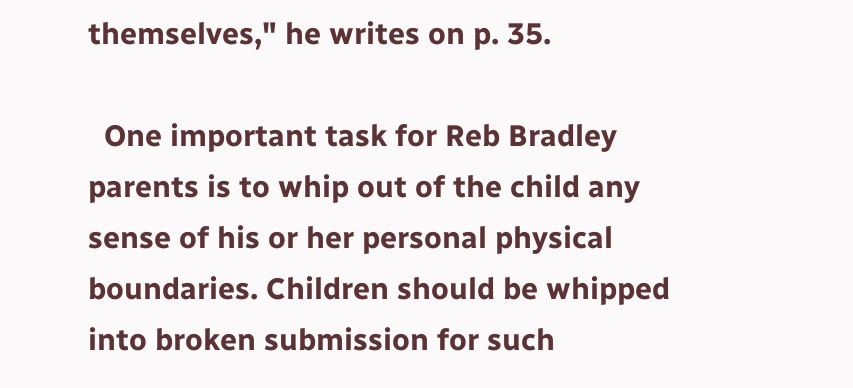themselves," he writes on p. 35.

  One important task for Reb Bradley parents is to whip out of the child any sense of his or her personal physical boundaries. Children should be whipped into broken submission for such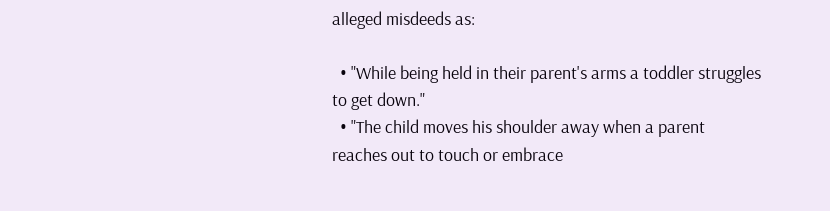alleged misdeeds as:

  • "While being held in their parent's arms a toddler struggles to get down."
  • "The child moves his shoulder away when a parent reaches out to touch or embrace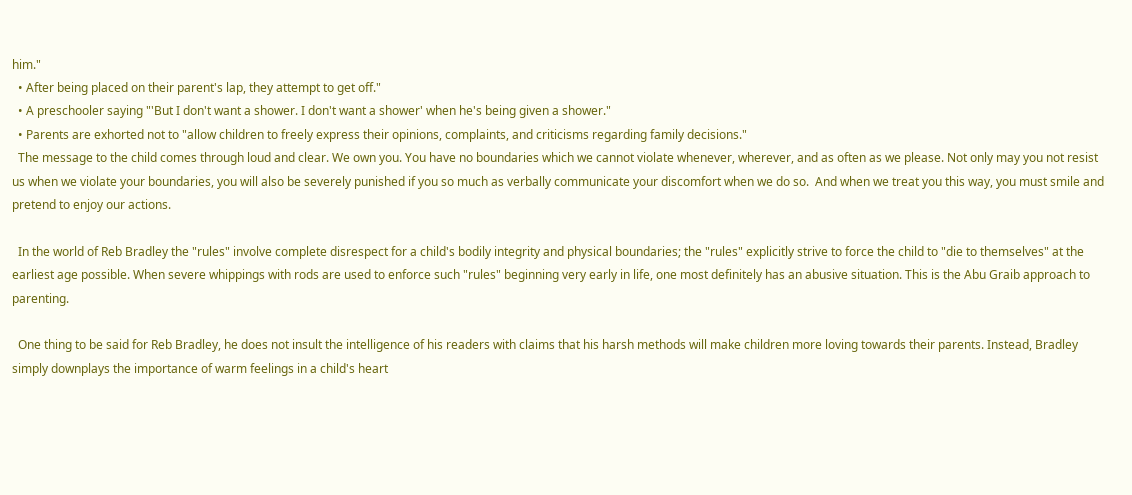him."
  • After being placed on their parent's lap, they attempt to get off."
  • A preschooler saying "'But I don't want a shower. I don't want a shower' when he's being given a shower."
  • Parents are exhorted not to "allow children to freely express their opinions, complaints, and criticisms regarding family decisions."
  The message to the child comes through loud and clear. We own you. You have no boundaries which we cannot violate whenever, wherever, and as often as we please. Not only may you not resist us when we violate your boundaries, you will also be severely punished if you so much as verbally communicate your discomfort when we do so.  And when we treat you this way, you must smile and pretend to enjoy our actions.

  In the world of Reb Bradley the "rules" involve complete disrespect for a child's bodily integrity and physical boundaries; the "rules" explicitly strive to force the child to "die to themselves" at the earliest age possible. When severe whippings with rods are used to enforce such "rules" beginning very early in life, one most definitely has an abusive situation. This is the Abu Graib approach to parenting.

  One thing to be said for Reb Bradley, he does not insult the intelligence of his readers with claims that his harsh methods will make children more loving towards their parents. Instead, Bradley simply downplays the importance of warm feelings in a child's heart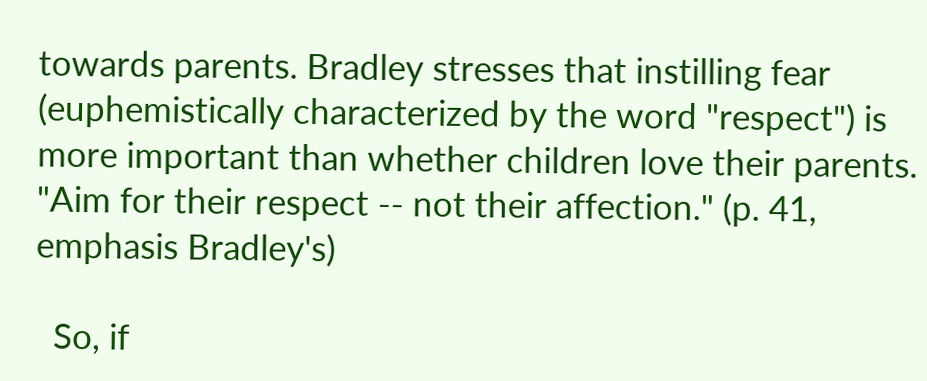towards parents. Bradley stresses that instilling fear (euphemistically characterized by the word "respect") is more important than whether children love their parents. "Aim for their respect -- not their affection." (p. 41, emphasis Bradley's)

  So, if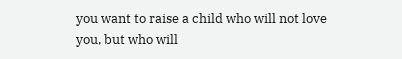you want to raise a child who will not love you, but who will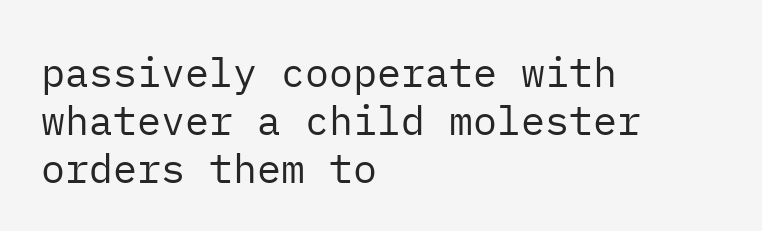passively cooperate with whatever a child molester orders them to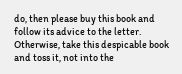do, then please buy this book and follow its advice to the letter. Otherwise, take this despicable book and toss it, not into the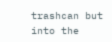trashcan but into the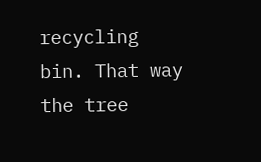recycling bin. That way the tree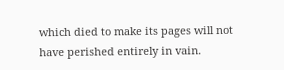which died to make its pages will not have perished entirely in vain.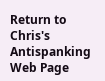Return to Chris's Antispanking Web Page